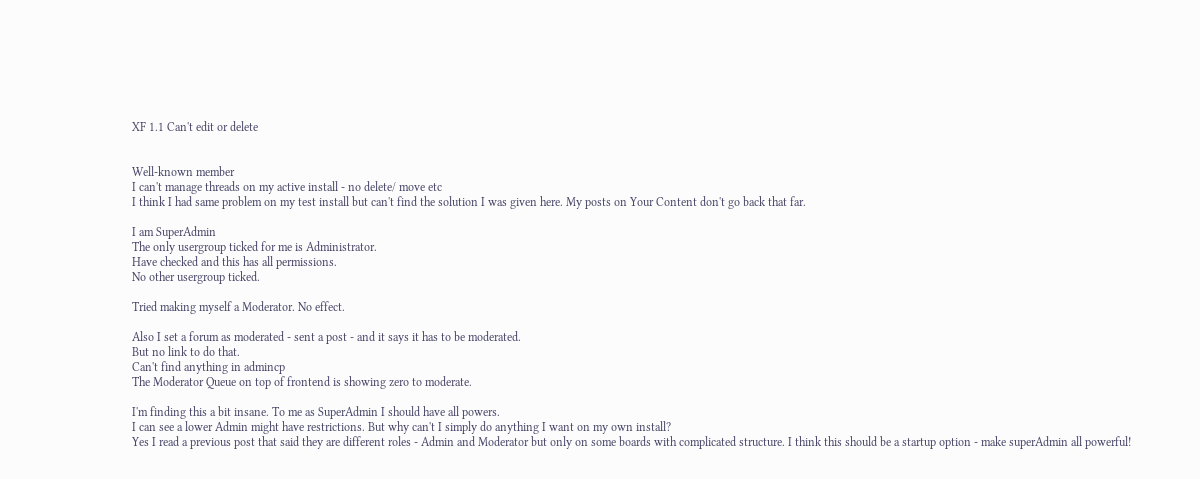XF 1.1 Can't edit or delete


Well-known member
I can't manage threads on my active install - no delete/ move etc
I think I had same problem on my test install but can't find the solution I was given here. My posts on Your Content don't go back that far.

I am SuperAdmin
The only usergroup ticked for me is Administrator.
Have checked and this has all permissions.
No other usergroup ticked.

Tried making myself a Moderator. No effect.

Also I set a forum as moderated - sent a post - and it says it has to be moderated.
But no link to do that.
Can't find anything in admincp
The Moderator Queue on top of frontend is showing zero to moderate.

I'm finding this a bit insane. To me as SuperAdmin I should have all powers.
I can see a lower Admin might have restrictions. But why can't I simply do anything I want on my own install?
Yes I read a previous post that said they are different roles - Admin and Moderator but only on some boards with complicated structure. I think this should be a startup option - make superAdmin all powerful!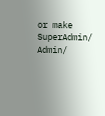or make SuperAdmin/ Admin/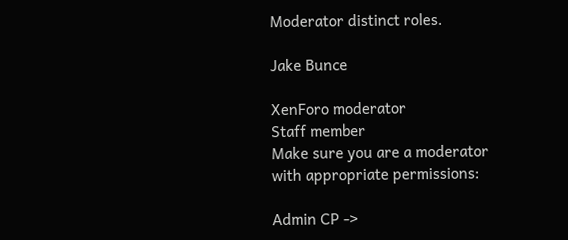Moderator distinct roles.

Jake Bunce

XenForo moderator
Staff member
Make sure you are a moderator with appropriate permissions:

Admin CP ->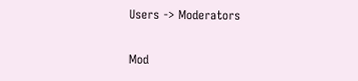Users -> Moderators

Mod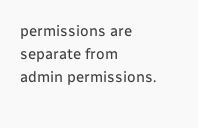permissions are separate from admin permissions.